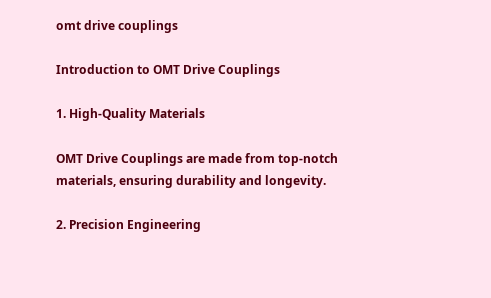omt drive couplings

Introduction to OMT Drive Couplings

1. High-Quality Materials

OMT Drive Couplings are made from top-notch materials, ensuring durability and longevity.

2. Precision Engineering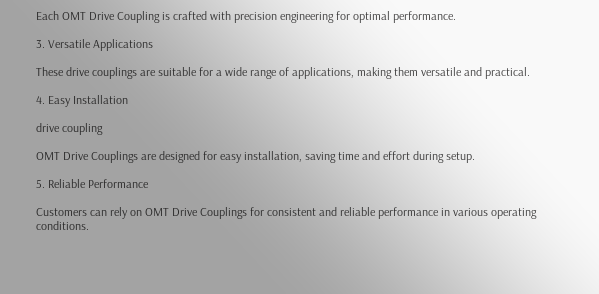Each OMT Drive Coupling is crafted with precision engineering for optimal performance.

3. Versatile Applications

These drive couplings are suitable for a wide range of applications, making them versatile and practical.

4. Easy Installation

drive coupling

OMT Drive Couplings are designed for easy installation, saving time and effort during setup.

5. Reliable Performance

Customers can rely on OMT Drive Couplings for consistent and reliable performance in various operating conditions.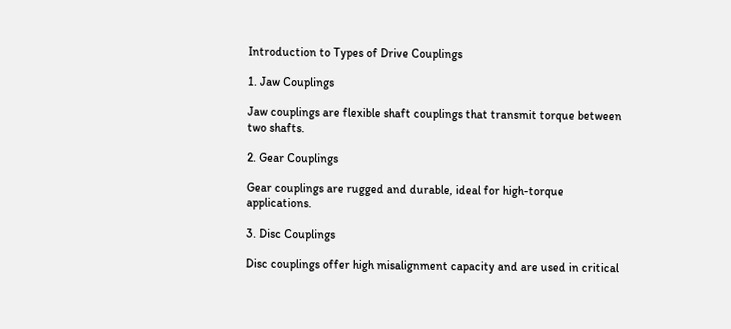Introduction to Types of Drive Couplings

1. Jaw Couplings

Jaw couplings are flexible shaft couplings that transmit torque between two shafts.

2. Gear Couplings

Gear couplings are rugged and durable, ideal for high-torque applications.

3. Disc Couplings

Disc couplings offer high misalignment capacity and are used in critical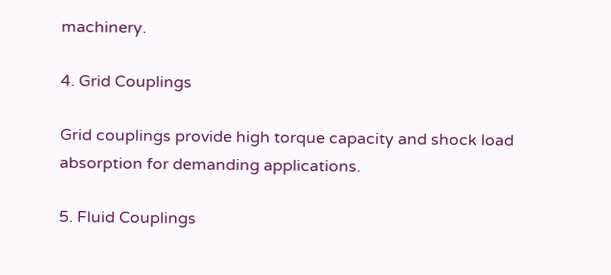machinery.

4. Grid Couplings

Grid couplings provide high torque capacity and shock load absorption for demanding applications.

5. Fluid Couplings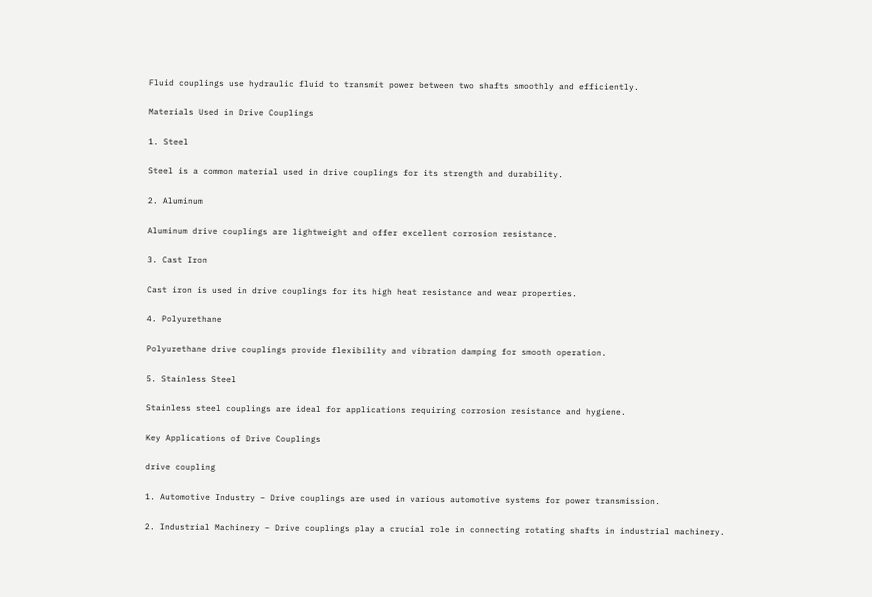Fluid couplings use hydraulic fluid to transmit power between two shafts smoothly and efficiently.

Materials Used in Drive Couplings

1. Steel

Steel is a common material used in drive couplings for its strength and durability.

2. Aluminum

Aluminum drive couplings are lightweight and offer excellent corrosion resistance.

3. Cast Iron

Cast iron is used in drive couplings for its high heat resistance and wear properties.

4. Polyurethane

Polyurethane drive couplings provide flexibility and vibration damping for smooth operation.

5. Stainless Steel

Stainless steel couplings are ideal for applications requiring corrosion resistance and hygiene.

Key Applications of Drive Couplings

drive coupling

1. Automotive Industry – Drive couplings are used in various automotive systems for power transmission.

2. Industrial Machinery – Drive couplings play a crucial role in connecting rotating shafts in industrial machinery.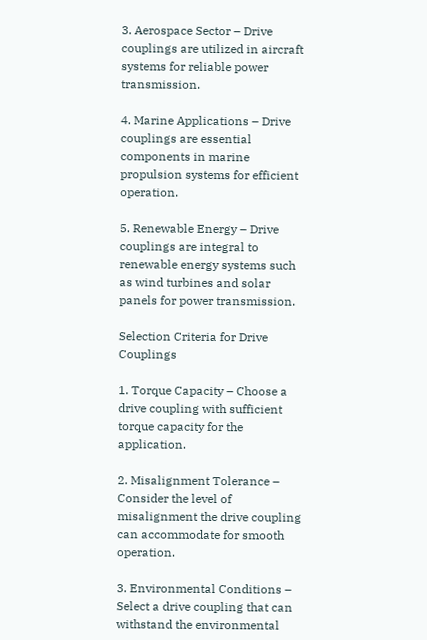3. Aerospace Sector – Drive couplings are utilized in aircraft systems for reliable power transmission.

4. Marine Applications – Drive couplings are essential components in marine propulsion systems for efficient operation.

5. Renewable Energy – Drive couplings are integral to renewable energy systems such as wind turbines and solar panels for power transmission.

Selection Criteria for Drive Couplings

1. Torque Capacity – Choose a drive coupling with sufficient torque capacity for the application.

2. Misalignment Tolerance – Consider the level of misalignment the drive coupling can accommodate for smooth operation.

3. Environmental Conditions – Select a drive coupling that can withstand the environmental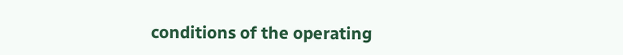conditions of the operating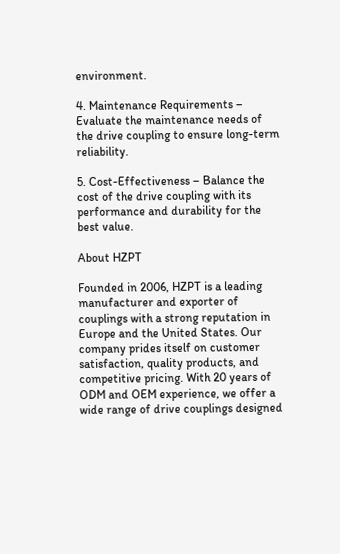environment.

4. Maintenance Requirements – Evaluate the maintenance needs of the drive coupling to ensure long-term reliability.

5. Cost-Effectiveness – Balance the cost of the drive coupling with its performance and durability for the best value.

About HZPT

Founded in 2006, HZPT is a leading manufacturer and exporter of couplings with a strong reputation in Europe and the United States. Our company prides itself on customer satisfaction, quality products, and competitive pricing. With 20 years of ODM and OEM experience, we offer a wide range of drive couplings designed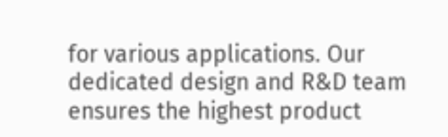for various applications. Our dedicated design and R&D team ensures the highest product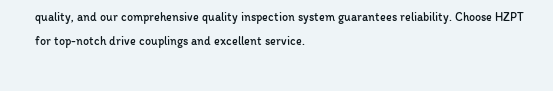quality, and our comprehensive quality inspection system guarantees reliability. Choose HZPT for top-notch drive couplings and excellent service.